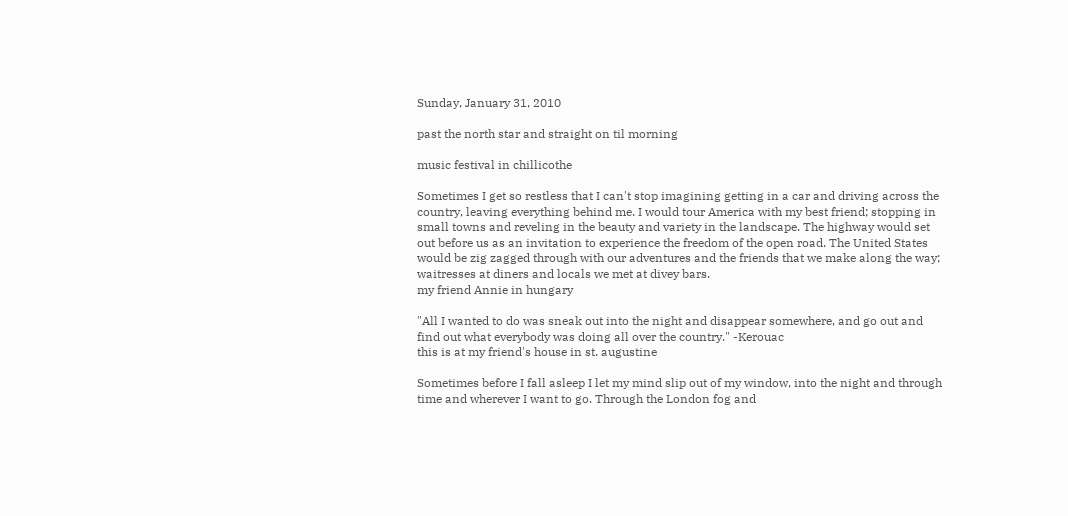Sunday, January 31, 2010

past the north star and straight on til morning

music festival in chillicothe

Sometimes I get so restless that I can't stop imagining getting in a car and driving across the country, leaving everything behind me. I would tour America with my best friend; stopping in small towns and reveling in the beauty and variety in the landscape. The highway would set out before us as an invitation to experience the freedom of the open road. The United States would be zig zagged through with our adventures and the friends that we make along the way; waitresses at diners and locals we met at divey bars.
my friend Annie in hungary

"All I wanted to do was sneak out into the night and disappear somewhere, and go out and find out what everybody was doing all over the country." -Kerouac
this is at my friend's house in st. augustine

Sometimes before I fall asleep I let my mind slip out of my window, into the night and through time and wherever I want to go. Through the London fog and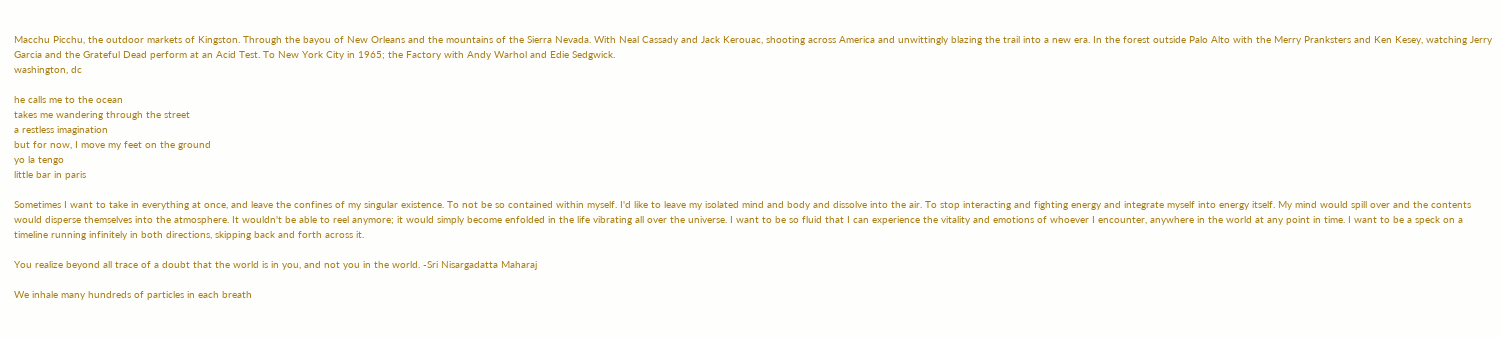Macchu Picchu, the outdoor markets of Kingston. Through the bayou of New Orleans and the mountains of the Sierra Nevada. With Neal Cassady and Jack Kerouac, shooting across America and unwittingly blazing the trail into a new era. In the forest outside Palo Alto with the Merry Pranksters and Ken Kesey, watching Jerry Garcia and the Grateful Dead perform at an Acid Test. To New York City in 1965; the Factory with Andy Warhol and Edie Sedgwick.
washington, dc

he calls me to the ocean
takes me wandering through the street
a restless imagination
but for now, I move my feet on the ground
yo la tengo
little bar in paris

Sometimes I want to take in everything at once, and leave the confines of my singular existence. To not be so contained within myself. I'd like to leave my isolated mind and body and dissolve into the air. To stop interacting and fighting energy and integrate myself into energy itself. My mind would spill over and the contents would disperse themselves into the atmosphere. It wouldn't be able to reel anymore; it would simply become enfolded in the life vibrating all over the universe. I want to be so fluid that I can experience the vitality and emotions of whoever I encounter, anywhere in the world at any point in time. I want to be a speck on a timeline running infinitely in both directions, skipping back and forth across it.

You realize beyond all trace of a doubt that the world is in you, and not you in the world. -Sri Nisargadatta Maharaj

We inhale many hundreds of particles in each breath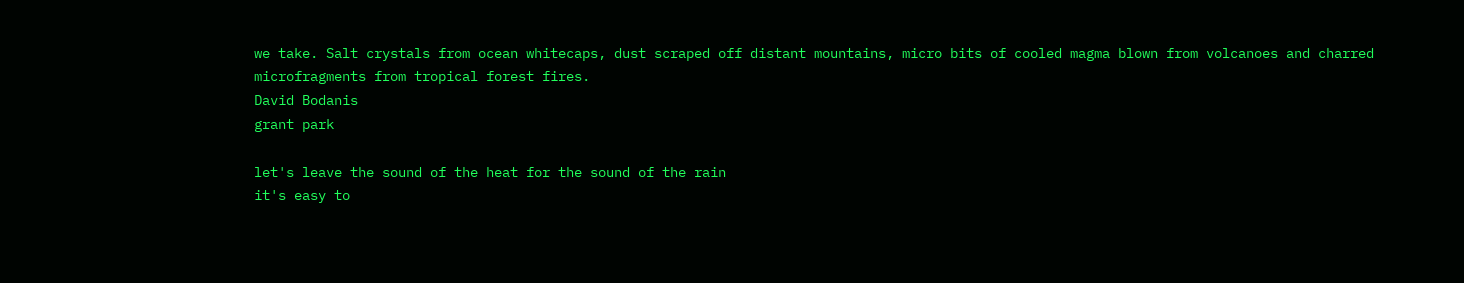we take. Salt crystals from ocean whitecaps, dust scraped off distant mountains, micro bits of cooled magma blown from volcanoes and charred microfragments from tropical forest fires.
David Bodanis
grant park

let's leave the sound of the heat for the sound of the rain
it's easy to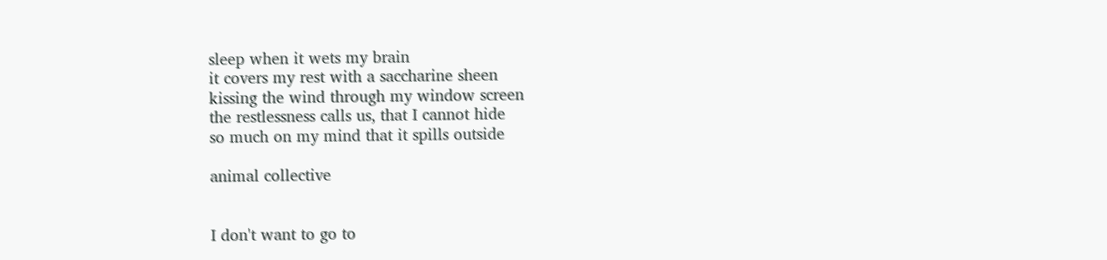sleep when it wets my brain
it covers my rest with a saccharine sheen
kissing the wind through my window screen
the restlessness calls us, that I cannot hide
so much on my mind that it spills outside

animal collective


I don't want to go to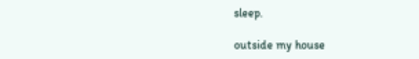sleep.

outside my house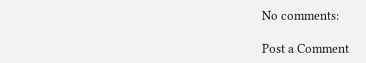No comments:

Post a Comment